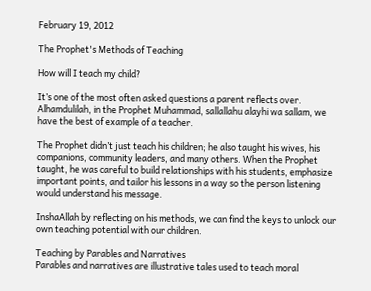February 19, 2012

The Prophet's Methods of Teaching

How will I teach my child?

It’s one of the most often asked questions a parent reflects over. Alhamdulilah, in the Prophet Muhammad, sallallahu alayhi wa sallam, we have the best of example of a teacher.

The Prophet didn’t just teach his children; he also taught his wives, his companions, community leaders, and many others. When the Prophet taught, he was careful to build relationships with his students, emphasize important points, and tailor his lessons in a way so the person listening would understand his message.

InshaAllah by reflecting on his methods, we can find the keys to unlock our own teaching potential with our children.

Teaching by Parables and Narratives
Parables and narratives are illustrative tales used to teach moral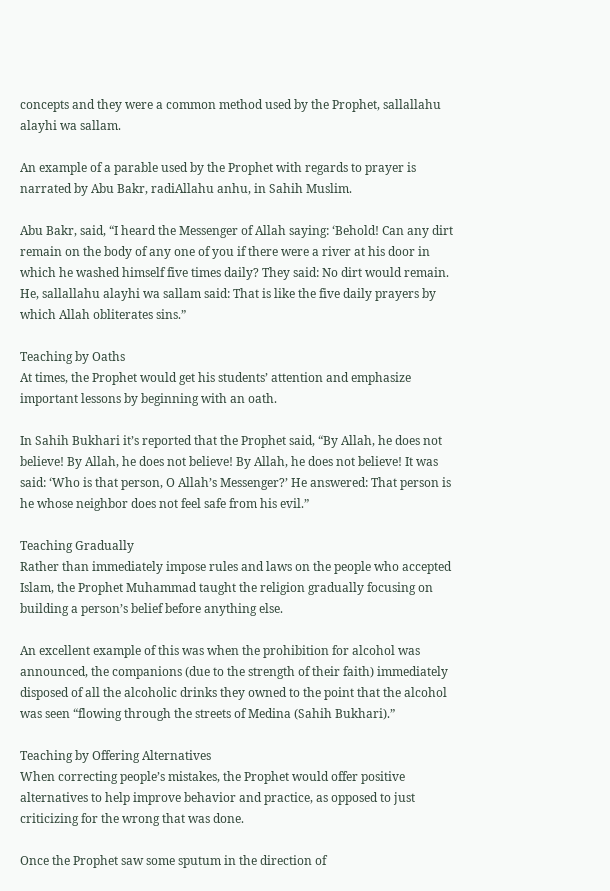concepts and they were a common method used by the Prophet, sallallahu alayhi wa sallam.

An example of a parable used by the Prophet with regards to prayer is narrated by Abu Bakr, radiAllahu anhu, in Sahih Muslim.

Abu Bakr, said, “I heard the Messenger of Allah saying: ‘Behold! Can any dirt remain on the body of any one of you if there were a river at his door in which he washed himself five times daily? They said: No dirt would remain. He, sallallahu alayhi wa sallam said: That is like the five daily prayers by which Allah obliterates sins.”

Teaching by Oaths
At times, the Prophet would get his students’ attention and emphasize important lessons by beginning with an oath.

In Sahih Bukhari it’s reported that the Prophet said, “By Allah, he does not believe! By Allah, he does not believe! By Allah, he does not believe! It was said: ‘Who is that person, O Allah’s Messenger?’ He answered: That person is he whose neighbor does not feel safe from his evil.”

Teaching Gradually
Rather than immediately impose rules and laws on the people who accepted Islam, the Prophet Muhammad taught the religion gradually focusing on building a person’s belief before anything else.

An excellent example of this was when the prohibition for alcohol was announced, the companions (due to the strength of their faith) immediately disposed of all the alcoholic drinks they owned to the point that the alcohol was seen “flowing through the streets of Medina (Sahih Bukhari).”

Teaching by Offering Alternatives
When correcting people’s mistakes, the Prophet would offer positive alternatives to help improve behavior and practice, as opposed to just criticizing for the wrong that was done.

Once the Prophet saw some sputum in the direction of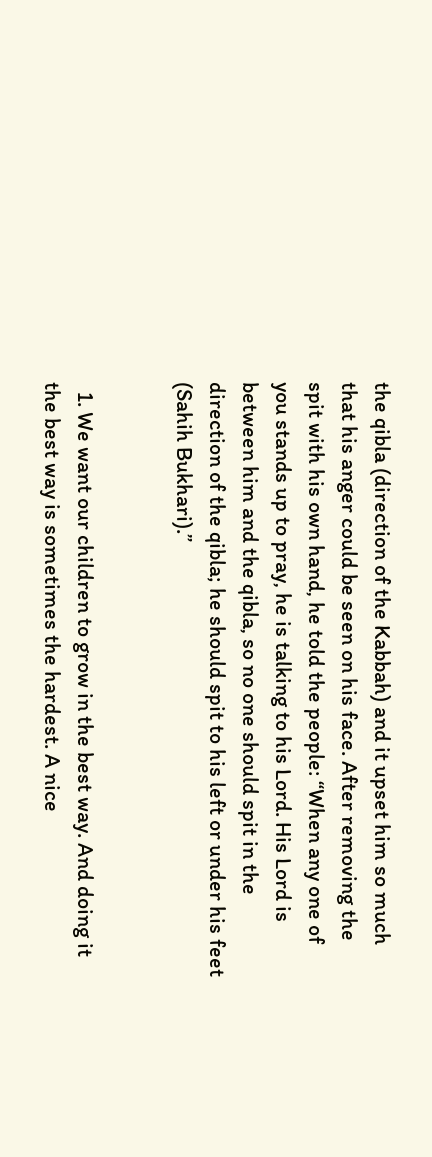the qibla (direction of the Kabbah) and it upset him so much that his anger could be seen on his face. After removing the spit with his own hand, he told the people: “When any one of you stands up to pray, he is talking to his Lord. His Lord is between him and the qibla, so no one should spit in the direction of the qibla; he should spit to his left or under his feet (Sahih Bukhari).”


  1. We want our children to grow in the best way. And doing it the best way is sometimes the hardest. A nice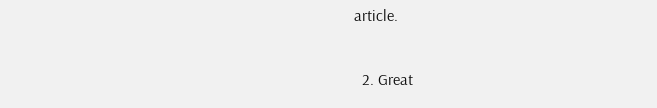article.

  2. Great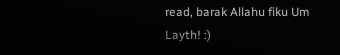read, barak Allahu fiku Um Layth! :)